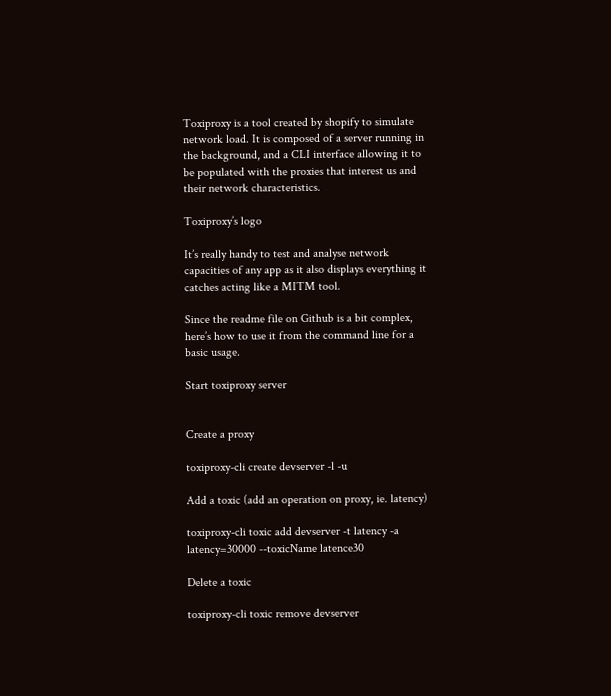Toxiproxy is a tool created by shopify to simulate network load. It is composed of a server running in the background, and a CLI interface allowing it to be populated with the proxies that interest us and their network characteristics.

Toxiproxy’s logo

It’s really handy to test and analyse network capacities of any app as it also displays everything it catches acting like a MITM tool.

Since the readme file on Github is a bit complex, here’s how to use it from the command line for a basic usage.

Start toxiproxy server


Create a proxy

toxiproxy-cli create devserver -l -u

Add a toxic (add an operation on proxy, ie. latency)

toxiproxy-cli toxic add devserver -t latency -a latency=30000 --toxicName latence30

Delete a toxic

toxiproxy-cli toxic remove devserver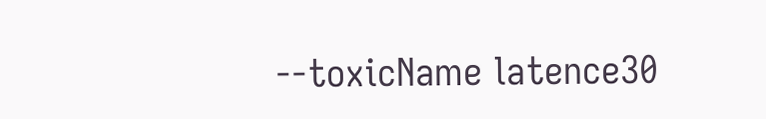--toxicName latence30